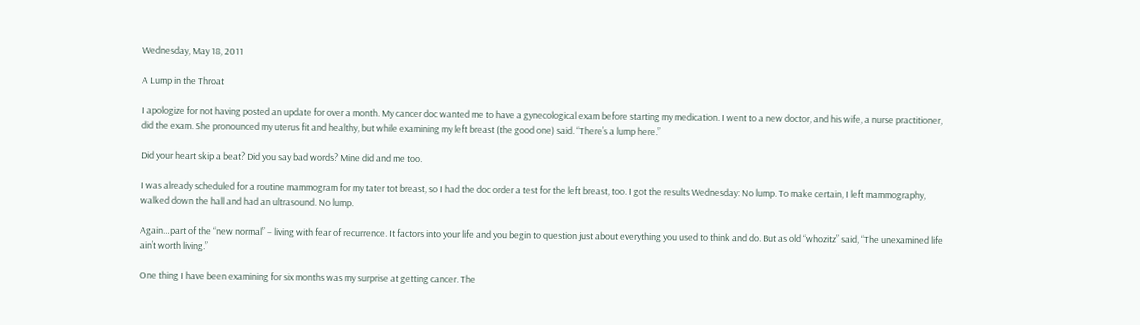Wednesday, May 18, 2011

A Lump in the Throat

I apologize for not having posted an update for over a month. My cancer doc wanted me to have a gynecological exam before starting my medication. I went to a new doctor, and his wife, a nurse practitioner, did the exam. She pronounced my uterus fit and healthy, but while examining my left breast (the good one) said. “There’s a lump here.”

Did your heart skip a beat? Did you say bad words? Mine did and me too.

I was already scheduled for a routine mammogram for my tater tot breast, so I had the doc order a test for the left breast, too. I got the results Wednesday: No lump. To make certain, I left mammography, walked down the hall and had an ultrasound. No lump.

Again…part of the “new normal” – living with fear of recurrence. It factors into your life and you begin to question just about everything you used to think and do. But as old “whozitz” said, “The unexamined life ain’t worth living.”

One thing I have been examining for six months was my surprise at getting cancer. The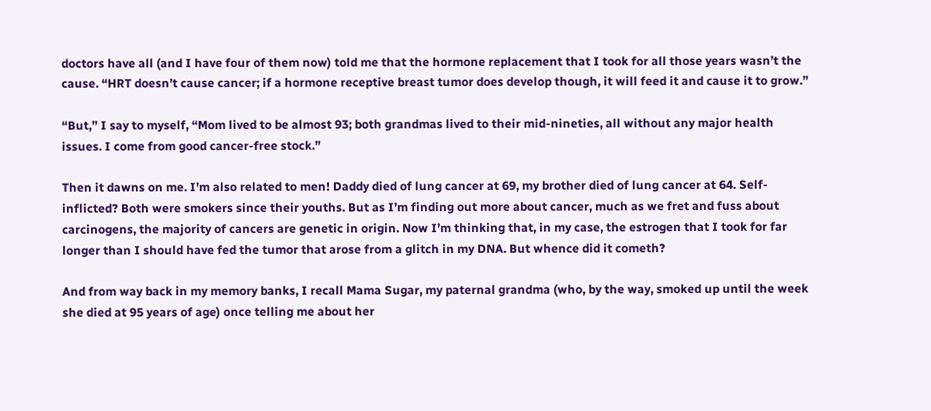doctors have all (and I have four of them now) told me that the hormone replacement that I took for all those years wasn’t the cause. “HRT doesn’t cause cancer; if a hormone receptive breast tumor does develop though, it will feed it and cause it to grow.”

“But,” I say to myself, “Mom lived to be almost 93; both grandmas lived to their mid-nineties, all without any major health issues. I come from good cancer-free stock.”

Then it dawns on me. I’m also related to men! Daddy died of lung cancer at 69, my brother died of lung cancer at 64. Self-inflicted? Both were smokers since their youths. But as I’m finding out more about cancer, much as we fret and fuss about carcinogens, the majority of cancers are genetic in origin. Now I’m thinking that, in my case, the estrogen that I took for far longer than I should have fed the tumor that arose from a glitch in my DNA. But whence did it cometh?

And from way back in my memory banks, I recall Mama Sugar, my paternal grandma (who, by the way, smoked up until the week she died at 95 years of age) once telling me about her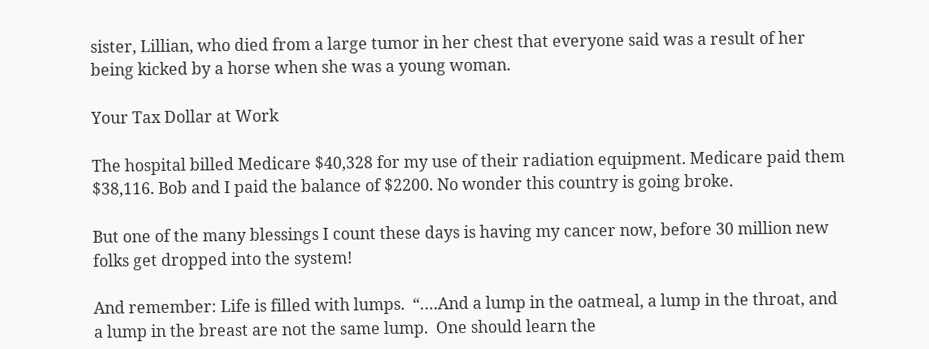sister, Lillian, who died from a large tumor in her chest that everyone said was a result of her being kicked by a horse when she was a young woman.

Your Tax Dollar at Work

The hospital billed Medicare $40,328 for my use of their radiation equipment. Medicare paid them $38,116. Bob and I paid the balance of $2200. No wonder this country is going broke.

But one of the many blessings I count these days is having my cancer now, before 30 million new folks get dropped into the system!

And remember: Life is filled with lumps.  “….And a lump in the oatmeal, a lump in the throat, and a lump in the breast are not the same lump.  One should learn the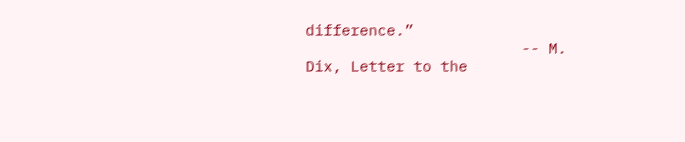difference.”
                        -- M. Dix, Letter to the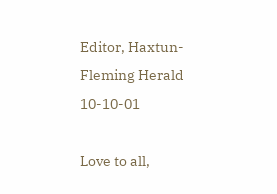Editor, Haxtun-Fleming Herald 10-10-01

Love to all,